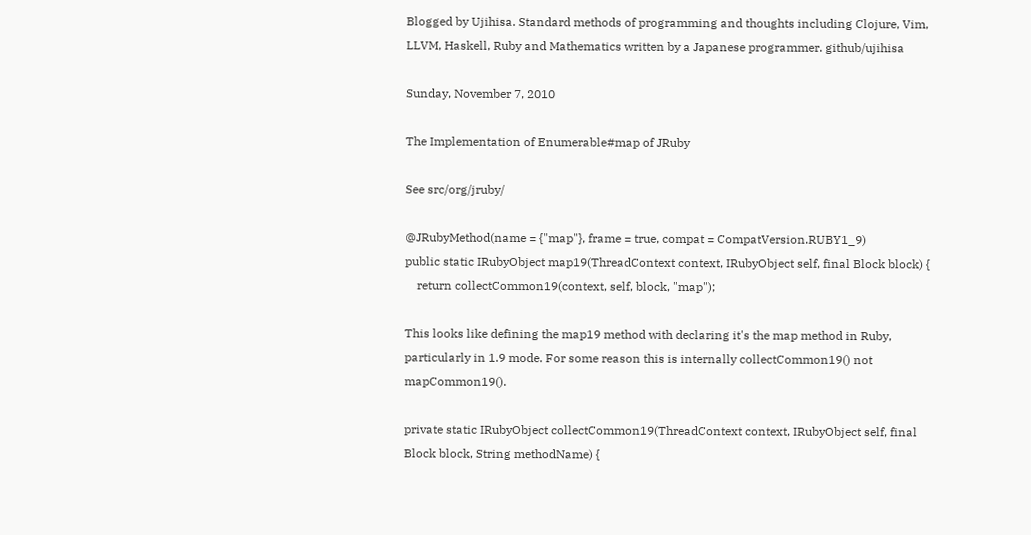Blogged by Ujihisa. Standard methods of programming and thoughts including Clojure, Vim, LLVM, Haskell, Ruby and Mathematics written by a Japanese programmer. github/ujihisa

Sunday, November 7, 2010

The Implementation of Enumerable#map of JRuby

See src/org/jruby/

@JRubyMethod(name = {"map"}, frame = true, compat = CompatVersion.RUBY1_9)
public static IRubyObject map19(ThreadContext context, IRubyObject self, final Block block) {
    return collectCommon19(context, self, block, "map");

This looks like defining the map19 method with declaring it's the map method in Ruby, particularly in 1.9 mode. For some reason this is internally collectCommon19() not mapCommon19().

private static IRubyObject collectCommon19(ThreadContext context, IRubyObject self, final Block block, String methodName) {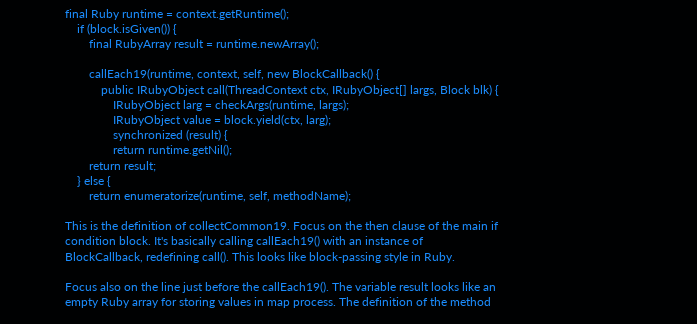final Ruby runtime = context.getRuntime();
    if (block.isGiven()) {
        final RubyArray result = runtime.newArray();

        callEach19(runtime, context, self, new BlockCallback() {
            public IRubyObject call(ThreadContext ctx, IRubyObject[] largs, Block blk) {
                IRubyObject larg = checkArgs(runtime, largs);
                IRubyObject value = block.yield(ctx, larg);
                synchronized (result) {
                return runtime.getNil();
        return result;
    } else {
        return enumeratorize(runtime, self, methodName);

This is the definition of collectCommon19. Focus on the then clause of the main if condition block. It's basically calling callEach19() with an instance of BlockCallback, redefining call(). This looks like block-passing style in Ruby.

Focus also on the line just before the callEach19(). The variable result looks like an empty Ruby array for storing values in map process. The definition of the method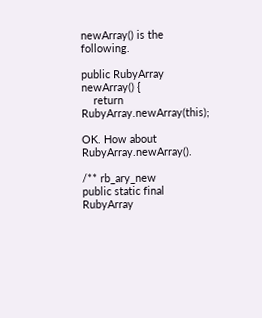newArray() is the following.

public RubyArray newArray() {
    return RubyArray.newArray(this);

OK. How about RubyArray.newArray().

/** rb_ary_new
public static final RubyArray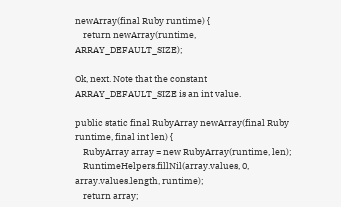newArray(final Ruby runtime) {
    return newArray(runtime, ARRAY_DEFAULT_SIZE);

Ok, next. Note that the constant ARRAY_DEFAULT_SIZE is an int value.

public static final RubyArray newArray(final Ruby runtime, final int len) {
    RubyArray array = new RubyArray(runtime, len);
    RuntimeHelpers.fillNil(array.values, 0, array.values.length, runtime);
    return array;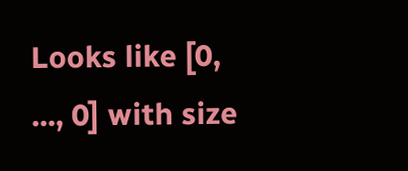Looks like [0, ..., 0] with size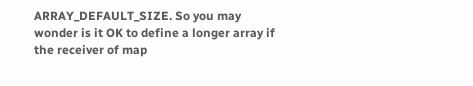ARRAY_DEFAULT_SIZE. So you may wonder is it OK to define a longer array if the receiver of map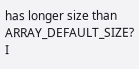has longer size than ARRAY_DEFAULT_SIZE? I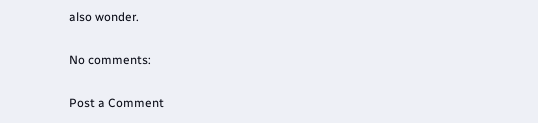also wonder.

No comments:

Post a Comment